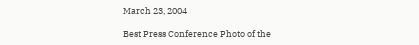March 23, 2004

Best Press Conference Photo of the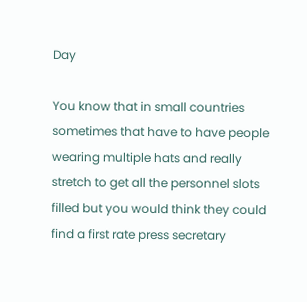Day

You know that in small countries sometimes that have to have people wearing multiple hats and really stretch to get all the personnel slots filled but you would think they could find a first rate press secretary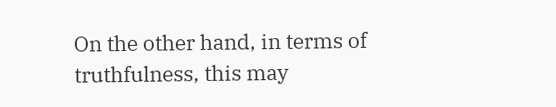On the other hand, in terms of truthfulness, this may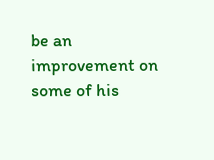be an improvement on some of his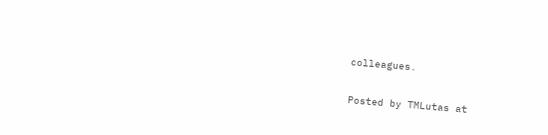colleagues.

Posted by TMLutas at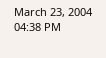March 23, 2004 04:38 PM